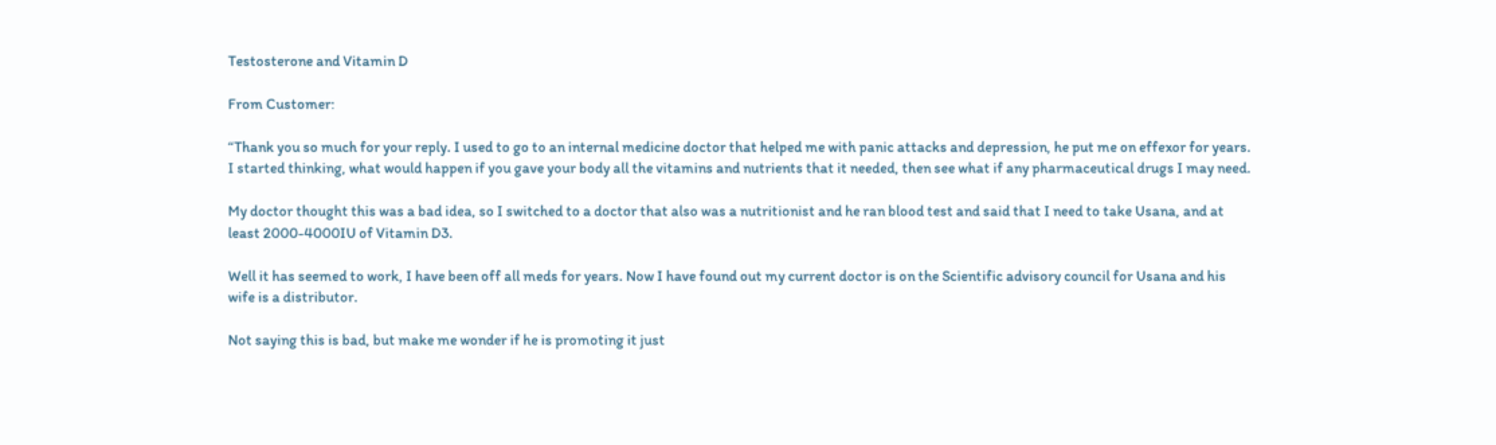Testosterone and Vitamin D

From Customer:

“Thank you so much for your reply. I used to go to an internal medicine doctor that helped me with panic attacks and depression, he put me on effexor for years. I started thinking, what would happen if you gave your body all the vitamins and nutrients that it needed, then see what if any pharmaceutical drugs I may need.

My doctor thought this was a bad idea, so I switched to a doctor that also was a nutritionist and he ran blood test and said that I need to take Usana, and at least 2000-4000IU of Vitamin D3.

Well it has seemed to work, I have been off all meds for years. Now I have found out my current doctor is on the Scientific advisory council for Usana and his wife is a distributor.

Not saying this is bad, but make me wonder if he is promoting it just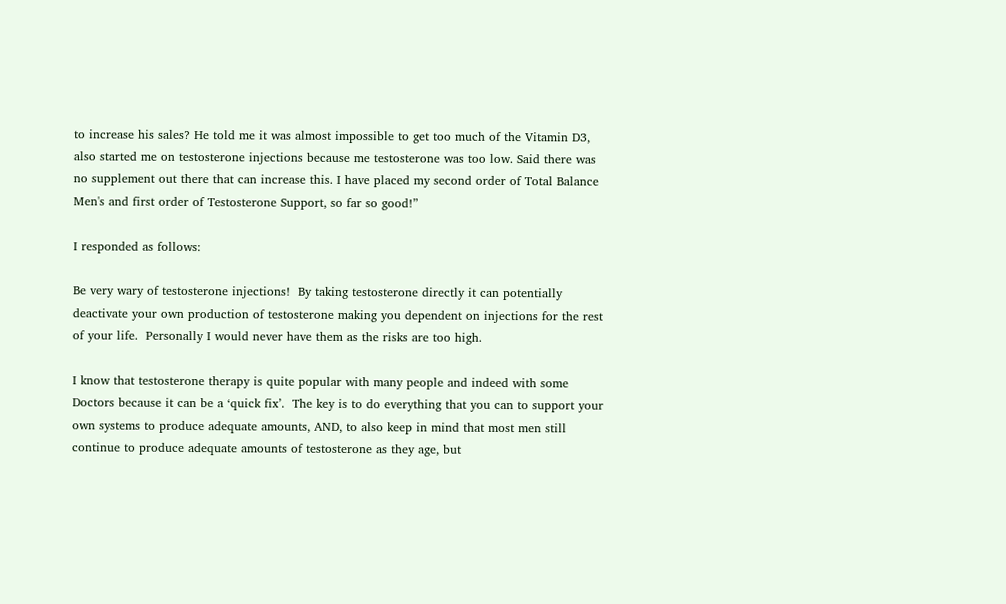to increase his sales? He told me it was almost impossible to get too much of the Vitamin D3, also started me on testosterone injections because me testosterone was too low. Said there was no supplement out there that can increase this. I have placed my second order of Total Balance Men's and first order of Testosterone Support, so far so good!”

I responded as follows:

Be very wary of testosterone injections!  By taking testosterone directly it can potentially deactivate your own production of testosterone making you dependent on injections for the rest of your life.  Personally I would never have them as the risks are too high.

I know that testosterone therapy is quite popular with many people and indeed with some Doctors because it can be a ‘quick fix’.  The key is to do everything that you can to support your own systems to produce adequate amounts, AND, to also keep in mind that most men still continue to produce adequate amounts of testosterone as they age, but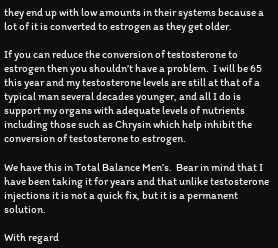they end up with low amounts in their systems because a lot of it is converted to estrogen as they get older.

If you can reduce the conversion of testosterone to estrogen then you shouldn’t have a problem.  I will be 65 this year and my testosterone levels are still at that of a typical man several decades younger, and all I do is support my organs with adequate levels of nutrients including those such as Chrysin which help inhibit the conversion of testosterone to estrogen.

We have this in Total Balance Men’s.  Bear in mind that I have been taking it for years and that unlike testosterone injections it is not a quick fix, but it is a permanent solution.

With regard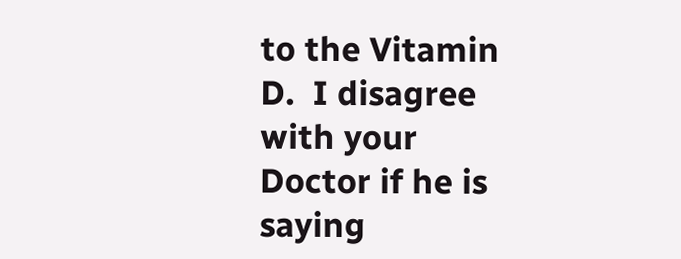to the Vitamin D.  I disagree with your Doctor if he is saying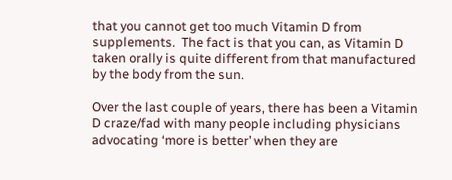that you cannot get too much Vitamin D from supplements.  The fact is that you can, as Vitamin D taken orally is quite different from that manufactured by the body from the sun.

Over the last couple of years, there has been a Vitamin D craze/fad with many people including physicians advocating ‘more is better’ when they are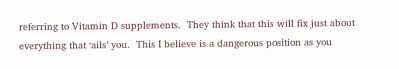referring to Vitamin D supplements.  They think that this will fix just about everything that ‘ails’ you.  This I believe is a dangerous position as you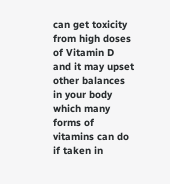can get toxicity from high doses of Vitamin D and it may upset other balances in your body which many forms of vitamins can do if taken in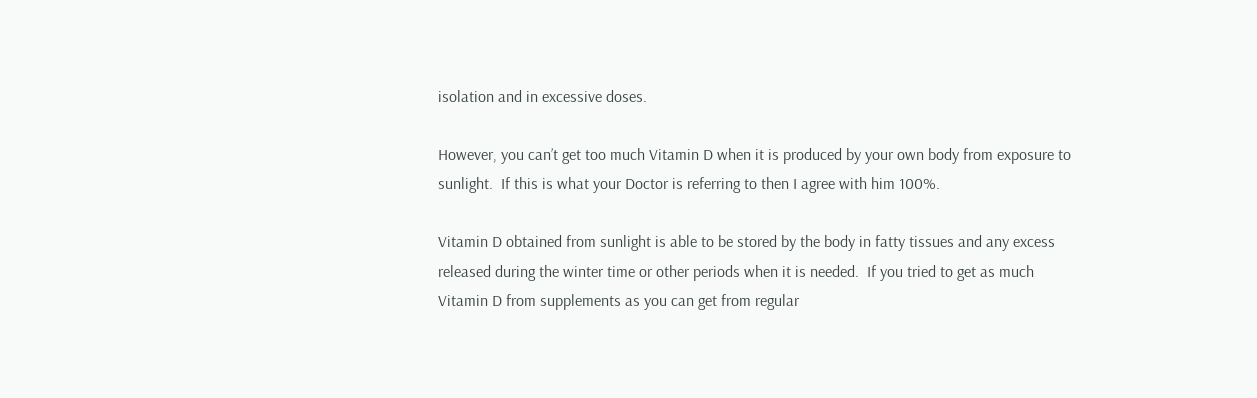isolation and in excessive doses.

However, you can’t get too much Vitamin D when it is produced by your own body from exposure to sunlight.  If this is what your Doctor is referring to then I agree with him 100%.

Vitamin D obtained from sunlight is able to be stored by the body in fatty tissues and any excess released during the winter time or other periods when it is needed.  If you tried to get as much Vitamin D from supplements as you can get from regular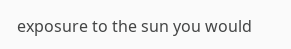exposure to the sun you would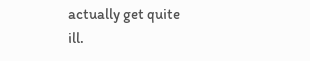actually get quite ill.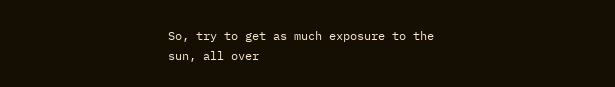So, try to get as much exposure to the sun, all over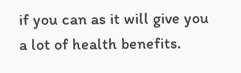if you can as it will give you a lot of health benefits.